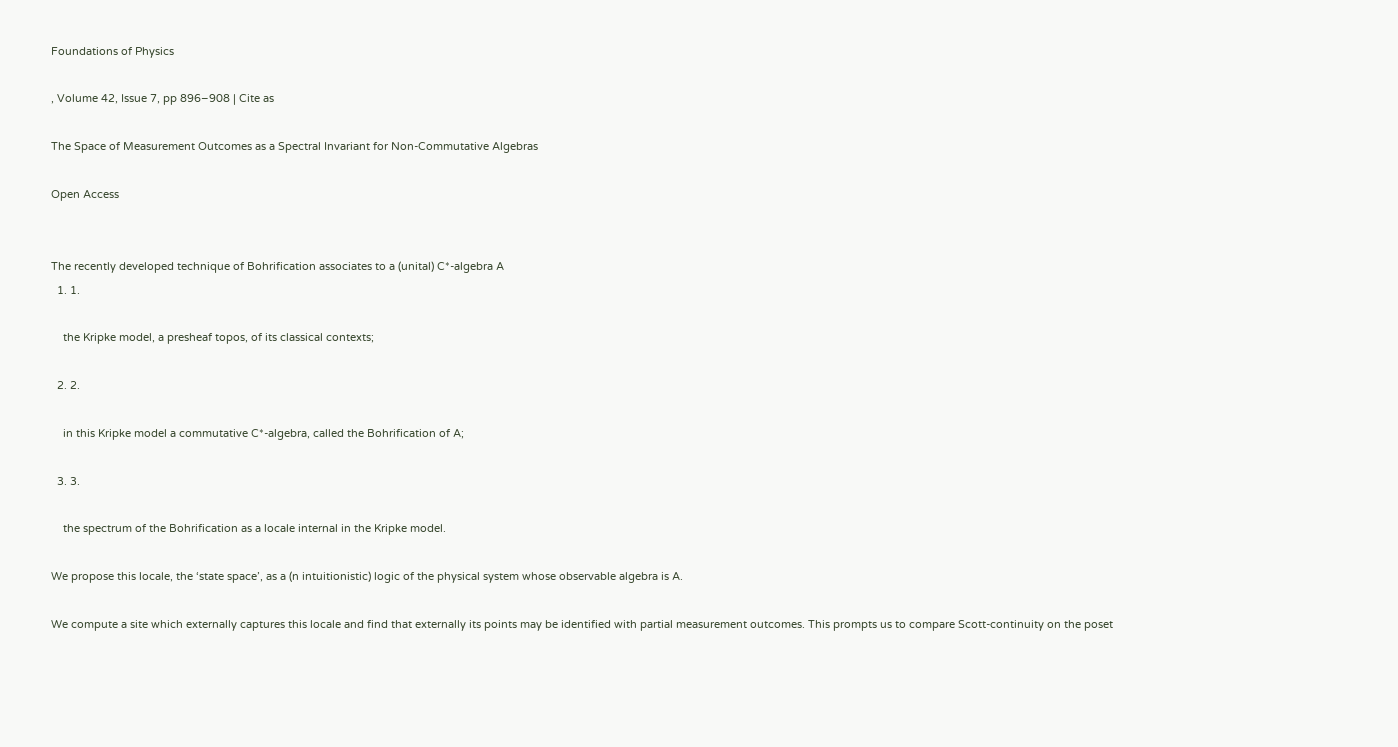Foundations of Physics

, Volume 42, Issue 7, pp 896–908 | Cite as

The Space of Measurement Outcomes as a Spectral Invariant for Non-Commutative Algebras

Open Access


The recently developed technique of Bohrification associates to a (unital) C*-algebra A
  1. 1.

    the Kripke model, a presheaf topos, of its classical contexts;

  2. 2.

    in this Kripke model a commutative C*-algebra, called the Bohrification of A;

  3. 3.

    the spectrum of the Bohrification as a locale internal in the Kripke model.

We propose this locale, the ‘state space’, as a (n intuitionistic) logic of the physical system whose observable algebra is A.

We compute a site which externally captures this locale and find that externally its points may be identified with partial measurement outcomes. This prompts us to compare Scott-continuity on the poset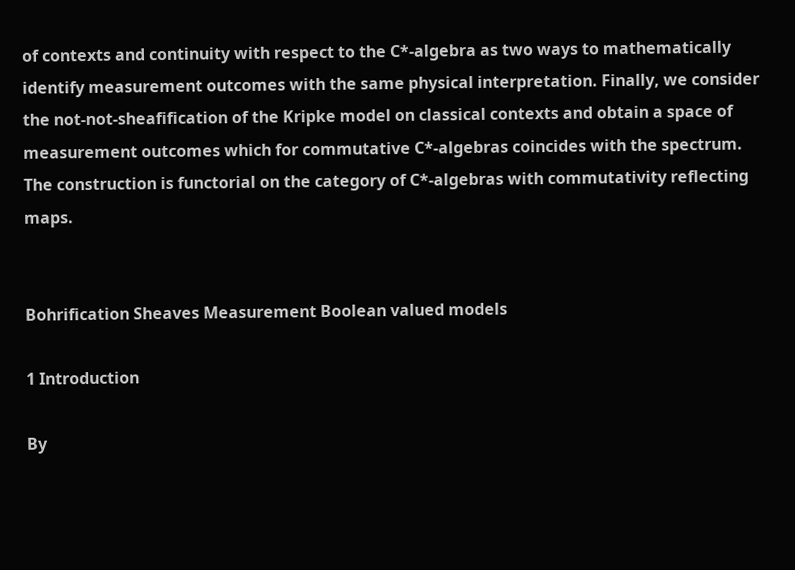of contexts and continuity with respect to the C*-algebra as two ways to mathematically identify measurement outcomes with the same physical interpretation. Finally, we consider the not-not-sheafification of the Kripke model on classical contexts and obtain a space of measurement outcomes which for commutative C*-algebras coincides with the spectrum. The construction is functorial on the category of C*-algebras with commutativity reflecting maps.


Bohrification Sheaves Measurement Boolean valued models

1 Introduction

By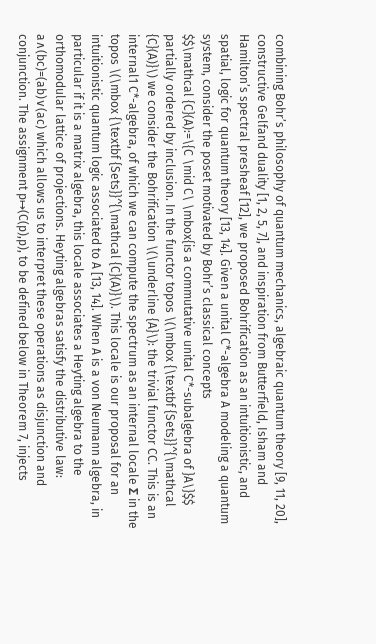combining Bohr’s philosophy of quantum mechanics, algebraic quantum theory [9, 11, 20], constructive Gelfand duality [1, 2, 5, 7], and inspiration from Butterfield, Isham and Hamilton’s spectral presheaf [12], we proposed Bohrification as an intuitionistic, and spatial, logic for quantum theory [13, 14]. Given a unital C*-algebra A modeling a quantum system, consider the poset motivated by Bohr’s classical concepts
$$\mathcal {C}(A):=\{C \mid C\ \mbox{is a commutative unital C*-subalgebra of }A\}$$
partially ordered by inclusion. In the functor topos \(\mbox {\textbf {Sets}}^{\mathcal {C}(A)}\) we consider the Bohrification \(\underline {A}\): the trivial functor CC. This is an internal1 C*-algebra, of which we can compute the spectrum as an internal locale Σ in the topos \(\mbox {\textbf {Sets}}^{\mathcal {C}(A)}\). This locale is our proposal for an intuitionistic quantum logic associated to A [13, 14]. When A is a von Neumann algebra, in particular if it is a matrix algebra, this locale associates a Heyting algebra to the orthomodular lattice of projections. Heyting algebras satisfy the distributive law: a∧(bc)=(ab)∨(ac) which allows us to interpret these operations as disjunction and conjunction. The assignment p↦(C(p),p), to be defined below in Theorem 7, injects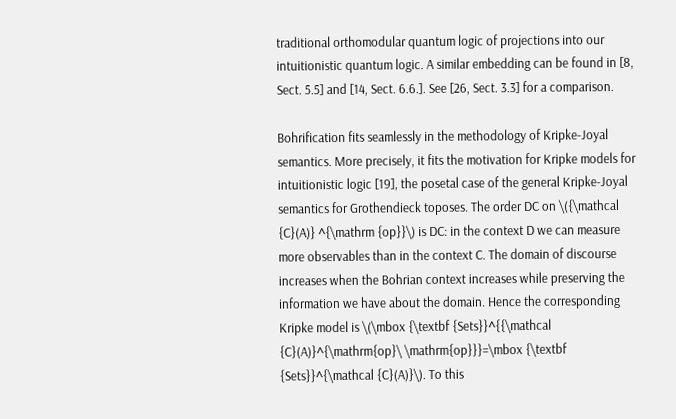traditional orthomodular quantum logic of projections into our intuitionistic quantum logic. A similar embedding can be found in [8, Sect. 5.5] and [14, Sect. 6.6.]. See [26, Sect. 3.3] for a comparison.

Bohrification fits seamlessly in the methodology of Kripke-Joyal semantics. More precisely, it fits the motivation for Kripke models for intuitionistic logic [19], the posetal case of the general Kripke-Joyal semantics for Grothendieck toposes. The order DC on \({\mathcal {C}(A)} ^{\mathrm {op}}\) is DC: in the context D we can measure more observables than in the context C. The domain of discourse increases when the Bohrian context increases while preserving the information we have about the domain. Hence the corresponding Kripke model is \(\mbox {\textbf {Sets}}^{{\mathcal {C}(A)}^{\mathrm{op}\ \mathrm{op}}}=\mbox {\textbf {Sets}}^{\mathcal {C}(A)}\). To this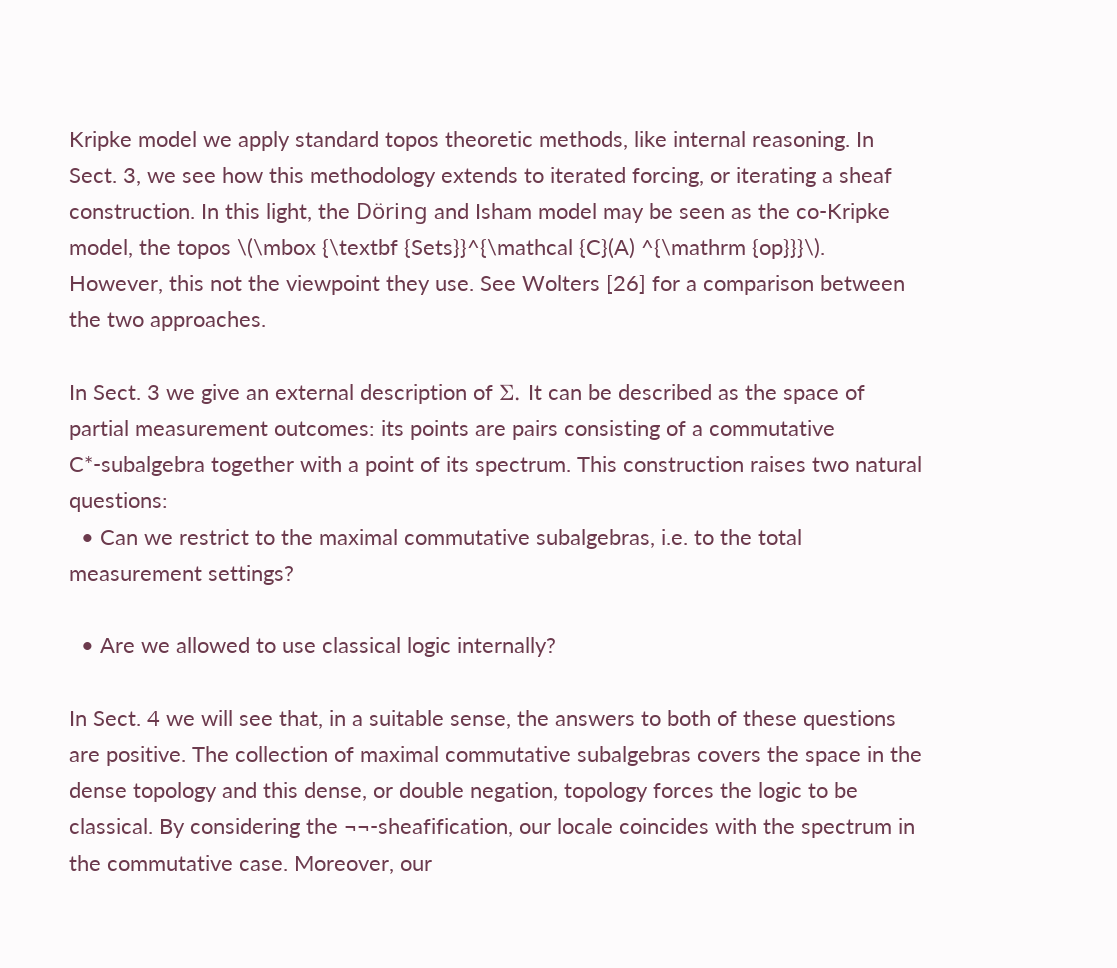Kripke model we apply standard topos theoretic methods, like internal reasoning. In Sect. 3, we see how this methodology extends to iterated forcing, or iterating a sheaf construction. In this light, the Döring and Isham model may be seen as the co-Kripke model, the topos \(\mbox {\textbf {Sets}}^{\mathcal {C}(A) ^{\mathrm {op}}}\). However, this not the viewpoint they use. See Wolters [26] for a comparison between the two approaches.

In Sect. 3 we give an external description of Σ. It can be described as the space of partial measurement outcomes: its points are pairs consisting of a commutative C*-subalgebra together with a point of its spectrum. This construction raises two natural questions:
  • Can we restrict to the maximal commutative subalgebras, i.e. to the total measurement settings?

  • Are we allowed to use classical logic internally?

In Sect. 4 we will see that, in a suitable sense, the answers to both of these questions are positive. The collection of maximal commutative subalgebras covers the space in the dense topology and this dense, or double negation, topology forces the logic to be classical. By considering the ¬¬-sheafification, our locale coincides with the spectrum in the commutative case. Moreover, our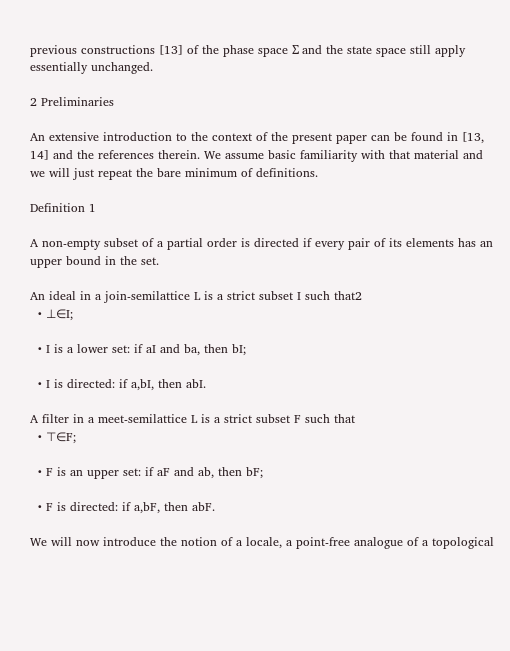previous constructions [13] of the phase space Σ and the state space still apply essentially unchanged.

2 Preliminaries

An extensive introduction to the context of the present paper can be found in [13, 14] and the references therein. We assume basic familiarity with that material and we will just repeat the bare minimum of definitions.

Definition 1

A non-empty subset of a partial order is directed if every pair of its elements has an upper bound in the set.

An ideal in a join-semilattice L is a strict subset I such that2
  • ⊥∈I;

  • I is a lower set: if aI and ba, then bI;

  • I is directed: if a,bI, then abI.

A filter in a meet-semilattice L is a strict subset F such that
  • ⊤∈F;

  • F is an upper set: if aF and ab, then bF;

  • F is directed: if a,bF, then abF.

We will now introduce the notion of a locale, a point-free analogue of a topological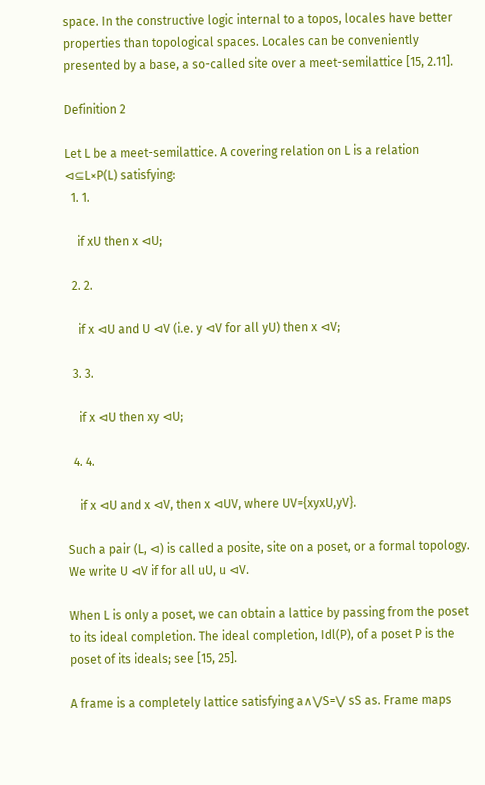space. In the constructive logic internal to a topos, locales have better properties than topological spaces. Locales can be conveniently presented by a base, a so-called site over a meet-semilattice [15, 2.11].

Definition 2

Let L be a meet-semilattice. A covering relation on L is a relation  ⊲⊆L×P(L) satisfying:
  1. 1.

    if xU then x ⊲U;

  2. 2.

    if x ⊲U and U ⊲V (i.e. y ⊲V for all yU) then x ⊲V;

  3. 3.

    if x ⊲U then xy ⊲U;

  4. 4.

    if x ⊲U and x ⊲V, then x ⊲UV, where UV={xyxU,yV}.

Such a pair (L, ⊲) is called a posite, site on a poset, or a formal topology. We write U ⊲V if for all uU, u ⊲V.

When L is only a poset, we can obtain a lattice by passing from the poset to its ideal completion. The ideal completion, Idl(P), of a poset P is the poset of its ideals; see [15, 25].

A frame is a completely lattice satisfying a∧⋁S=⋁ sS as. Frame maps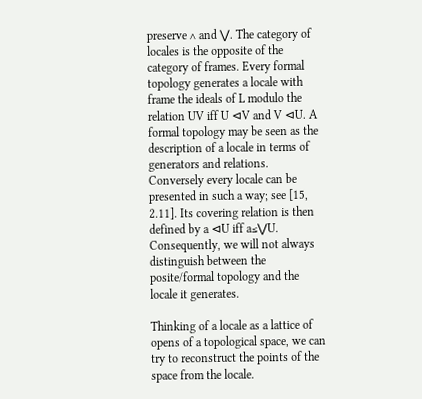preserve ∧ and ⋁. The category of locales is the opposite of the category of frames. Every formal topology generates a locale with frame the ideals of L modulo the relation UV iff U ⊲V and V ⊲U. A formal topology may be seen as the description of a locale in terms of generators and relations. Conversely every locale can be presented in such a way; see [15, 2.11]. Its covering relation is then defined by a ⊲U iff a≤⋁U. Consequently, we will not always distinguish between the posite/formal topology and the locale it generates.

Thinking of a locale as a lattice of opens of a topological space, we can try to reconstruct the points of the space from the locale.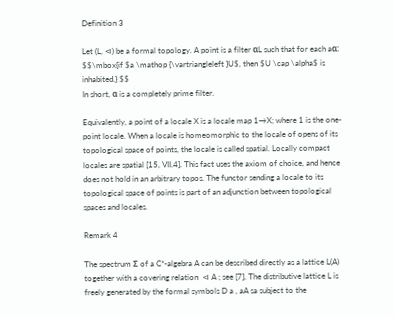Definition 3

Let (L, ⊲) be a formal topology. A point is a filter αL such that for each aα:
$$\mbox{if $a \mathop {\vartriangleleft }U$, then $U \cap \alpha$ is inhabited.} $$
In short, α is a completely prime filter.

Equivalently, a point of a locale X is a locale map 1→X; where 1 is the one-point locale. When a locale is homeomorphic to the locale of opens of its topological space of points, the locale is called spatial. Locally compact locales are spatial [15, VII.4]. This fact uses the axiom of choice, and hence does not hold in an arbitrary topos. The functor sending a locale to its topological space of points is part of an adjunction between topological spaces and locales.

Remark 4

The spectrum Σ of a C*-algebra A can be described directly as a lattice L(A) together with a covering relation  ⊲ A ; see [7]. The distributive lattice L is freely generated by the formal symbols D a , aA sa subject to the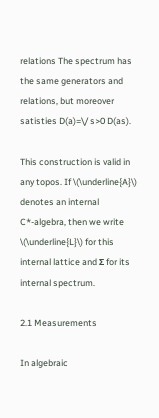relations The spectrum has the same generators and relations, but moreover satisties D(a)=⋁ s>0 D(as).

This construction is valid in any topos. If \(\underline{A}\) denotes an internal C*-algebra, then we write \(\underline{L}\) for this internal lattice and Σ for its internal spectrum.

2.1 Measurements

In algebraic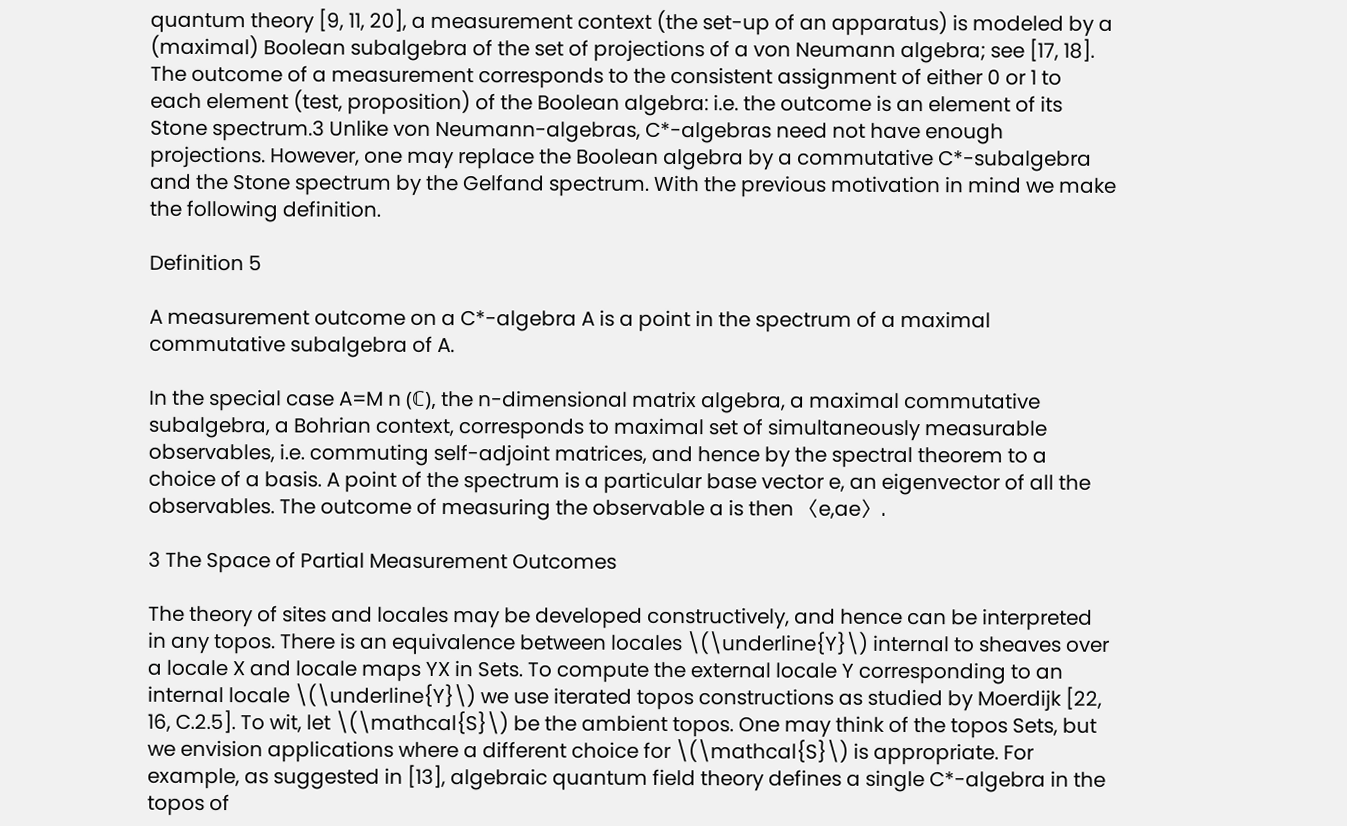quantum theory [9, 11, 20], a measurement context (the set-up of an apparatus) is modeled by a (maximal) Boolean subalgebra of the set of projections of a von Neumann algebra; see [17, 18]. The outcome of a measurement corresponds to the consistent assignment of either 0 or 1 to each element (test, proposition) of the Boolean algebra: i.e. the outcome is an element of its Stone spectrum.3 Unlike von Neumann-algebras, C*-algebras need not have enough projections. However, one may replace the Boolean algebra by a commutative C*-subalgebra and the Stone spectrum by the Gelfand spectrum. With the previous motivation in mind we make the following definition.

Definition 5

A measurement outcome on a C*-algebra A is a point in the spectrum of a maximal commutative subalgebra of A.

In the special case A=M n (ℂ), the n-dimensional matrix algebra, a maximal commutative subalgebra, a Bohrian context, corresponds to maximal set of simultaneously measurable observables, i.e. commuting self-adjoint matrices, and hence by the spectral theorem to a choice of a basis. A point of the spectrum is a particular base vector e, an eigenvector of all the observables. The outcome of measuring the observable a is then 〈e,ae〉.

3 The Space of Partial Measurement Outcomes

The theory of sites and locales may be developed constructively, and hence can be interpreted in any topos. There is an equivalence between locales \(\underline{Y}\) internal to sheaves over a locale X and locale maps YX in Sets. To compute the external locale Y corresponding to an internal locale \(\underline{Y}\) we use iterated topos constructions as studied by Moerdijk [22, 16, C.2.5]. To wit, let \(\mathcal{S}\) be the ambient topos. One may think of the topos Sets, but we envision applications where a different choice for \(\mathcal{S}\) is appropriate. For example, as suggested in [13], algebraic quantum field theory defines a single C*-algebra in the topos of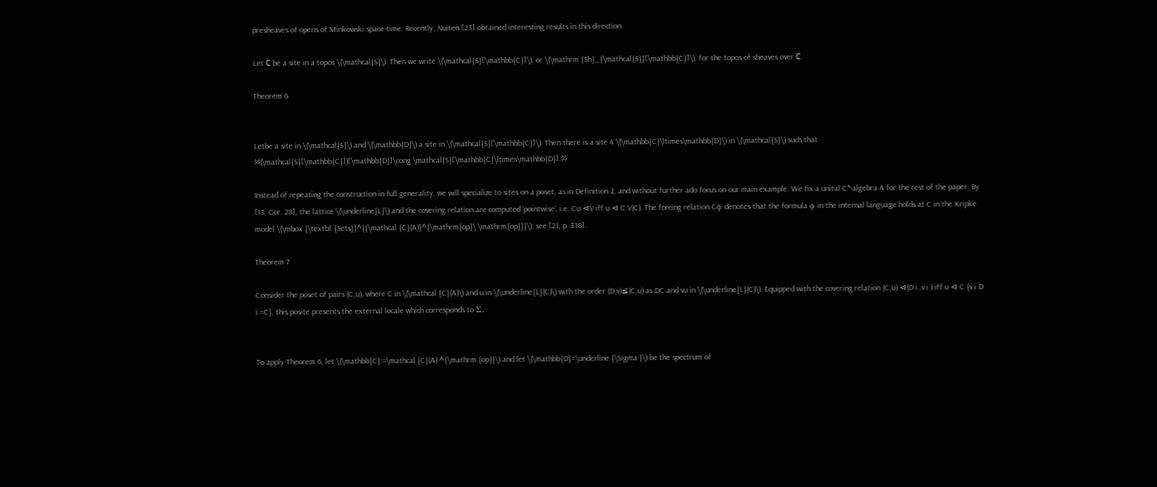presheaves of opens of Minkowski space-time. Recently, Nuiten [23] obtained interesting results in this direction.

Let ℂ be a site in a topos \(\mathcal{S}\). Then we write \(\mathcal{S}[\mathbb{C}]\), or \(\mathrm {Sh}_{\mathcal{S}}[\mathbb{C}]\), for the topos of sheaves over ℂ.

Theorem 6


Letbe a site in \(\mathcal{S}\) and \(\mathbb{D}\) a site in \(\mathcal{S}[\mathbb{C}]\). Then there is a site 4 \(\mathbb{C}\ltimes\mathbb{D}\) in \(\mathcal{S}\) such that
$$(\mathcal{S}[\mathbb{C}])[\mathbb{D}]\cong \mathcal{S}[\mathbb{C}\ltimes\mathbb{D}].$$

Instead of repeating the construction in full generality, we will specialize to sites on a poset, as in Definition 2, and without further ado focus on our main example. We fix a unital C*-algebra A for the rest of the paper. By [13, Cor. 28], the lattice \(\underline{L}\) and the covering relation are computed ‘pointwise’, i.e. Cu ⊲V iff u ⊲ C V(C). The forcing relation Cϕ denotes that the formula ϕ in the internal language holds at C in the Kripke model \(\mbox {\textbf {Sets}}^{{\mathcal {C}(A)}^{\mathrm{op}\ \mathrm{op}}}\); see [21, p. 318].

Theorem 7

Consider the poset of pairs (C,u), where C in \(\mathcal {C}(A)\) and u in \(\underline{L}(C)\) with the order (D,v)≤(C,u) as DC and vu in \(\underline{L}(C)\). Equipped with the covering relation (C,u) ⊲(D i ,v i ) iff u ⊲ C {v i D i =C}, this posite presents the external locale which corresponds to Σ.


To apply Theorem 6, let \(\mathbb{C}:=\mathcal {C}(A) ^{\mathrm {op}}\) and let \(\mathbb{D}=\underline {\Sigma }\) be the spectrum of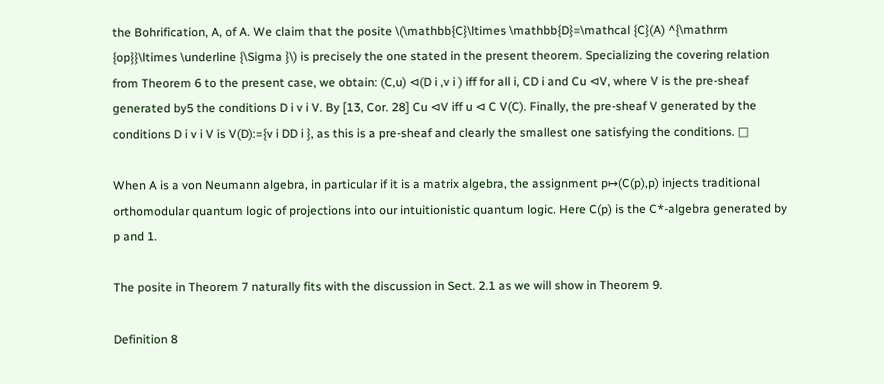the Bohrification, A, of A. We claim that the posite \(\mathbb{C}\ltimes \mathbb{D}=\mathcal {C}(A) ^{\mathrm {op}}\ltimes \underline {\Sigma }\) is precisely the one stated in the present theorem. Specializing the covering relation from Theorem 6 to the present case, we obtain: (C,u) ⊲(D i ,v i ) iff for all i, CD i and Cu ⊲V, where V is the pre-sheaf generated by5 the conditions D i v i V. By [13, Cor. 28] Cu ⊲V iff u ⊲ C V(C). Finally, the pre-sheaf V generated by the conditions D i v i V is V(D):={v i DD i }, as this is a pre-sheaf and clearly the smallest one satisfying the conditions. □

When A is a von Neumann algebra, in particular if it is a matrix algebra, the assignment p↦(C(p),p) injects traditional orthomodular quantum logic of projections into our intuitionistic quantum logic. Here C(p) is the C*-algebra generated by p and 1.

The posite in Theorem 7 naturally fits with the discussion in Sect. 2.1 as we will show in Theorem 9.

Definition 8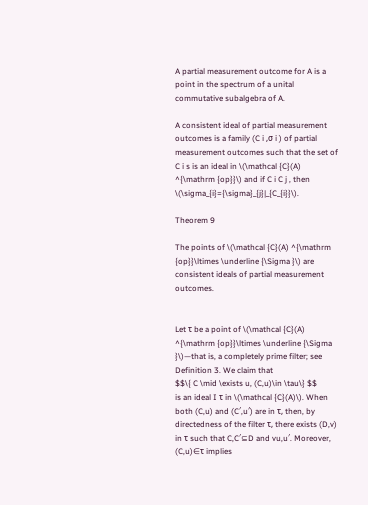A partial measurement outcome for A is a point in the spectrum of a unital commutative subalgebra of A.

A consistent ideal of partial measurement outcomes is a family (C i ,σ i ) of partial measurement outcomes such that the set of C i s is an ideal in \(\mathcal {C}(A) ^{\mathrm {op}}\) and if C i C j , then \(\sigma_{i}={\sigma}_{j}|_{C_{i}}\).

Theorem 9

The points of \(\mathcal {C}(A) ^{\mathrm {op}}\ltimes \underline {\Sigma }\) are consistent ideals of partial measurement outcomes.


Let τ be a point of \(\mathcal {C}(A) ^{\mathrm {op}}\ltimes \underline {\Sigma }\)—that is, a completely prime filter; see Definition 3. We claim that
$$\{ C \mid \exists u, (C,u)\in \tau\} $$
is an ideal I τ in \(\mathcal {C}(A)\). When both (C,u) and (C′,u′) are in τ, then, by directedness of the filter τ, there exists (D,v) in τ such that C,C′⊆D and vu,u′. Moreover, (C,u)∈τ implies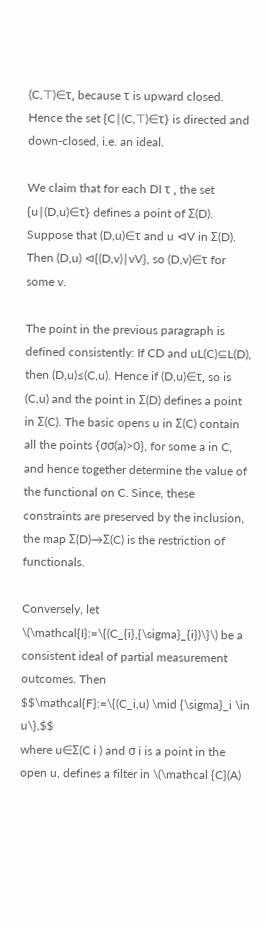(C,⊤)∈τ, because τ is upward closed. Hence the set {C∣(C,⊤)∈τ} is directed and down-closed, i.e. an ideal.

We claim that for each DI τ , the set {u∣(D,u)∈τ} defines a point of Σ(D). Suppose that (D,u)∈τ and u ⊲V in Σ(D). Then (D,u) ⊲{(D,v)∣vV}, so (D,v)∈τ for some v.

The point in the previous paragraph is defined consistently: If CD and uL(C)⊆L(D), then (D,u)≤(C,u). Hence if (D,u)∈τ, so is (C,u) and the point in Σ(D) defines a point in Σ(C). The basic opens u in Σ(C) contain all the points {σσ(a)>0}, for some a in C, and hence together determine the value of the functional on C. Since, these constraints are preserved by the inclusion, the map Σ(D)→Σ(C) is the restriction of functionals.

Conversely, let \(\mathcal{I}:=\{(C_{i},{\sigma}_{i})\}\) be a consistent ideal of partial measurement outcomes. Then
$$\mathcal{F}:=\{(C_i,u) \mid {\sigma}_i \in u\},$$
where u∈Σ(C i ) and σ i is a point in the open u, defines a filter in \(\mathcal {C}(A)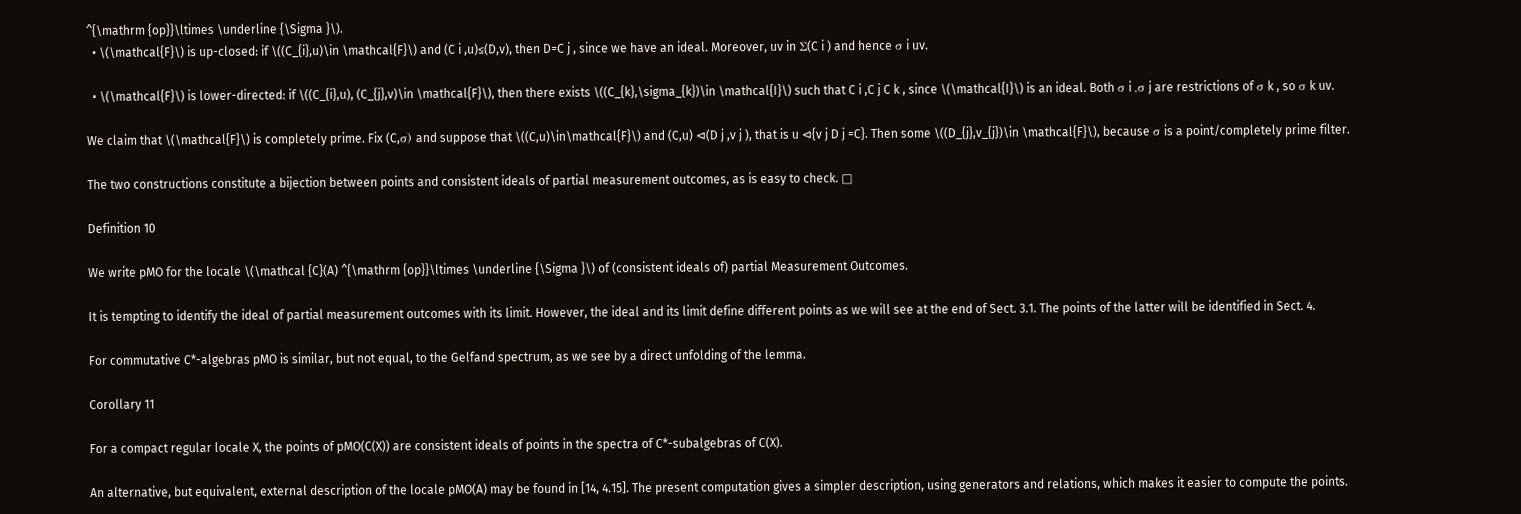^{\mathrm {op}}\ltimes \underline {\Sigma }\).
  • \(\mathcal{F}\) is up-closed: if \((C_{i},u)\in \mathcal{F}\) and (C i ,u)≤(D,v), then D=C j , since we have an ideal. Moreover, uv in Σ(C i ) and hence σ i uv.

  • \(\mathcal{F}\) is lower-directed: if \((C_{i},u), (C_{j},v)\in \mathcal{F}\), then there exists \((C_{k},\sigma_{k})\in \mathcal{I}\) such that C i ,C j C k , since \(\mathcal{I}\) is an ideal. Both σ i ,σ j are restrictions of σ k , so σ k uv.

We claim that \(\mathcal{F}\) is completely prime. Fix (C,σ) and suppose that \((C,u)\in\mathcal{F}\) and (C,u) ⊲(D j ,v j ), that is u ⊲{v j D j =C}. Then some \((D_{j},v_{j})\in \mathcal{F}\), because σ is a point/completely prime filter.

The two constructions constitute a bijection between points and consistent ideals of partial measurement outcomes, as is easy to check. □

Definition 10

We write pMO for the locale \(\mathcal {C}(A) ^{\mathrm {op}}\ltimes \underline {\Sigma }\) of (consistent ideals of) partial Measurement Outcomes.

It is tempting to identify the ideal of partial measurement outcomes with its limit. However, the ideal and its limit define different points as we will see at the end of Sect. 3.1. The points of the latter will be identified in Sect. 4.

For commutative C*-algebras pMO is similar, but not equal, to the Gelfand spectrum, as we see by a direct unfolding of the lemma.

Corollary 11

For a compact regular locale X, the points of pMO(C(X)) are consistent ideals of points in the spectra of C*-subalgebras of C(X).

An alternative, but equivalent, external description of the locale pMO(A) may be found in [14, 4.15]. The present computation gives a simpler description, using generators and relations, which makes it easier to compute the points.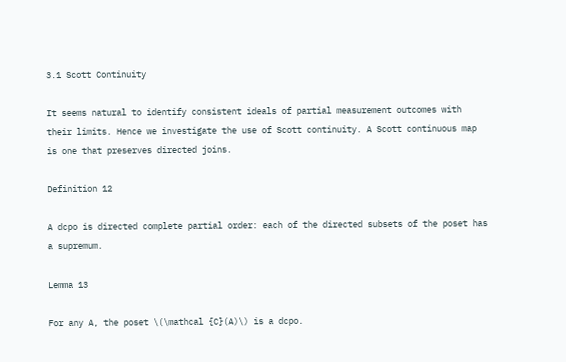3.1 Scott Continuity

It seems natural to identify consistent ideals of partial measurement outcomes with their limits. Hence we investigate the use of Scott continuity. A Scott continuous map is one that preserves directed joins.

Definition 12

A dcpo is directed complete partial order: each of the directed subsets of the poset has a supremum.

Lemma 13

For any A, the poset \(\mathcal {C}(A)\) is a dcpo.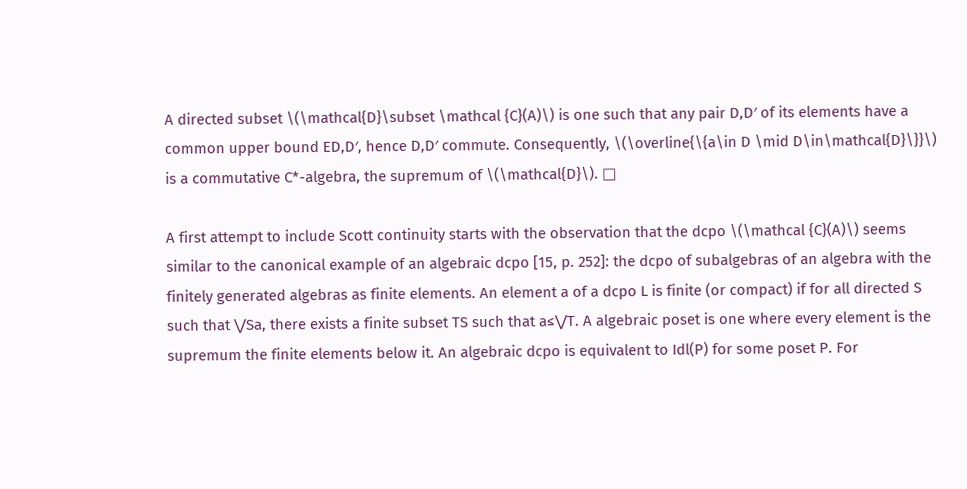A directed subset \(\mathcal{D}\subset \mathcal {C}(A)\) is one such that any pair D,D′ of its elements have a common upper bound ED,D′, hence D,D′ commute. Consequently, \(\overline{\{a\in D \mid D\in\mathcal{D}\}}\) is a commutative C*-algebra, the supremum of \(\mathcal{D}\). □

A first attempt to include Scott continuity starts with the observation that the dcpo \(\mathcal {C}(A)\) seems similar to the canonical example of an algebraic dcpo [15, p. 252]: the dcpo of subalgebras of an algebra with the finitely generated algebras as finite elements. An element a of a dcpo L is finite (or compact) if for all directed S such that ⋁Sa, there exists a finite subset TS such that a≤⋁T. A algebraic poset is one where every element is the supremum the finite elements below it. An algebraic dcpo is equivalent to Idl(P) for some poset P. For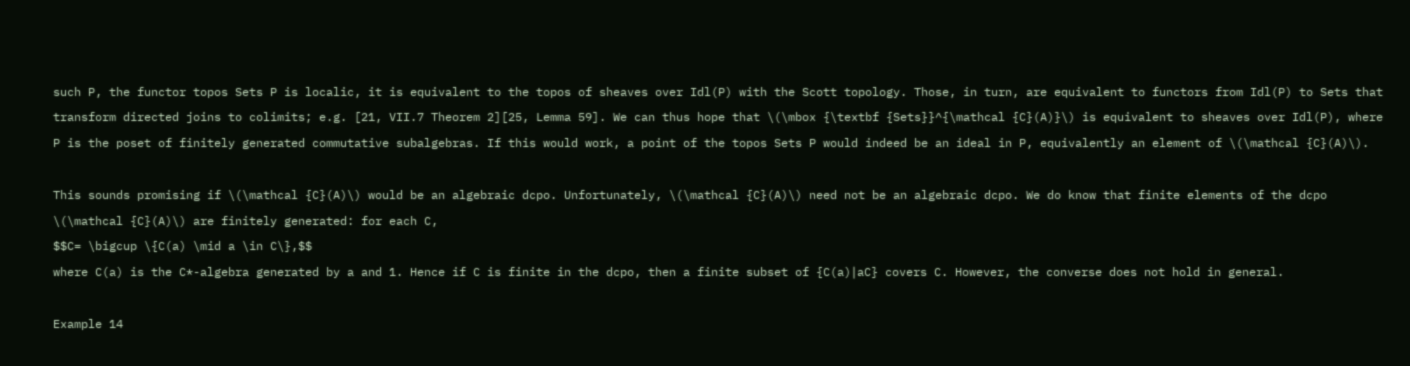such P, the functor topos Sets P is localic, it is equivalent to the topos of sheaves over Idl(P) with the Scott topology. Those, in turn, are equivalent to functors from Idl(P) to Sets that transform directed joins to colimits; e.g. [21, VII.7 Theorem 2][25, Lemma 59]. We can thus hope that \(\mbox {\textbf {Sets}}^{\mathcal {C}(A)}\) is equivalent to sheaves over Idl(P), where P is the poset of finitely generated commutative subalgebras. If this would work, a point of the topos Sets P would indeed be an ideal in P, equivalently an element of \(\mathcal {C}(A)\).

This sounds promising if \(\mathcal {C}(A)\) would be an algebraic dcpo. Unfortunately, \(\mathcal {C}(A)\) need not be an algebraic dcpo. We do know that finite elements of the dcpo \(\mathcal {C}(A)\) are finitely generated: for each C,
$$C= \bigcup \{C(a) \mid a \in C\},$$
where C(a) is the C*-algebra generated by a and 1. Hence if C is finite in the dcpo, then a finite subset of {C(a)∣aC} covers C. However, the converse does not hold in general.

Example 14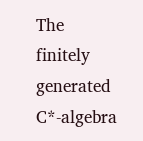The finitely generated C*-algebra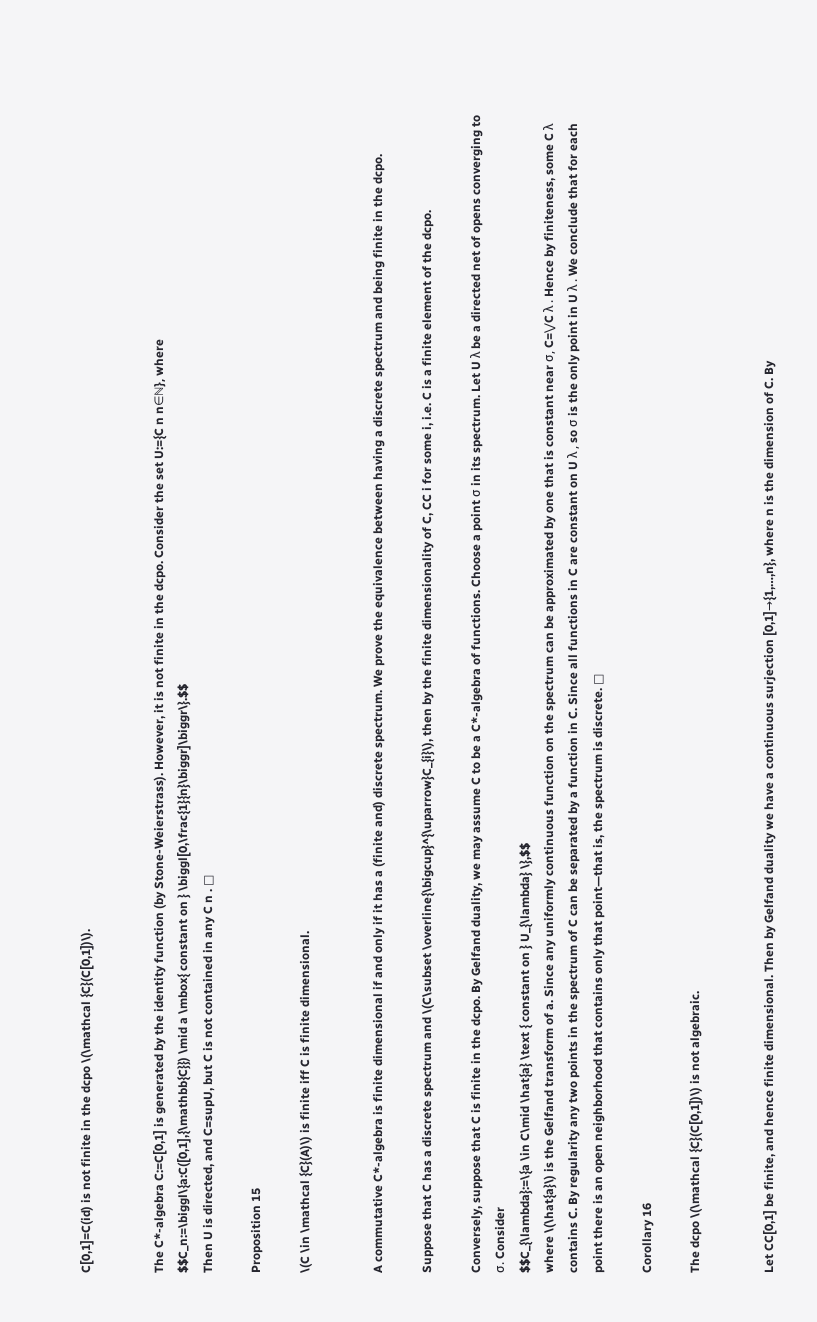C[0,1]=C(id) is not finite in the dcpo \(\mathcal {C}(C[0,1])\).


The C*-algebra C:=C[0,1] is generated by the identity function (by Stone-Weierstrass). However, it is not finite in the dcpo. Consider the set U:={C n n∈ℕ}, where
$$C_n:=\biggl\{a:C([0,1],{\mathbb{C}}) \mid a \mbox{ constant on } \biggl[0,\frac{1}{n}\biggr]\biggr\}.$$
Then U is directed, and C=supU, but C is not contained in any C n . □

Proposition 15

\(C \in \mathcal {C}(A)\) is finite iff C is finite dimensional.


A commutative C*-algebra is finite dimensional if and only if it has a (finite and) discrete spectrum. We prove the equivalence between having a discrete spectrum and being finite in the dcpo.

Suppose that C has a discrete spectrum and \(C\subset \overline{\bigcup}^{\uparrow}C_{i}\), then by the finite dimensionality of C, CC i for some i, i.e. C is a finite element of the dcpo.

Conversely, suppose that C is finite in the dcpo. By Gelfand duality, we may assume C to be a C*-algebra of functions. Choose a point σ in its spectrum. Let U λ be a directed net of opens converging to σ. Consider
$$C_{\lambda}:=\{a \in C\mid \hat{a} \text { constant on } U_{\lambda} \},$$
where \(\hat{a}\) is the Gelfand transform of a. Since any uniformly continuous function on the spectrum can be approximated by one that is constant near σ, C=⋁C λ . Hence by finiteness, some C λ contains C. By regularity any two points in the spectrum of C can be separated by a function in C. Since all functions in C are constant on U λ , so σ is the only point in U λ . We conclude that for each point there is an open neighborhood that contains only that point—that is, the spectrum is discrete. □

Corollary 16

The dcpo \(\mathcal {C}(C[0,1])\) is not algebraic.


Let CC[0,1] be finite, and hence finite dimensional. Then by Gelfand duality we have a continuous surjection [0,1]→{1,…,n}, where n is the dimension of C. By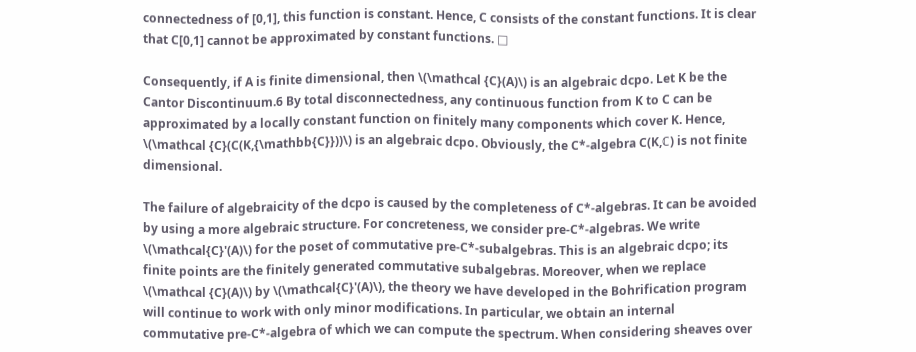connectedness of [0,1], this function is constant. Hence, C consists of the constant functions. It is clear that C[0,1] cannot be approximated by constant functions. □

Consequently, if A is finite dimensional, then \(\mathcal {C}(A)\) is an algebraic dcpo. Let K be the Cantor Discontinuum.6 By total disconnectedness, any continuous function from K to C can be approximated by a locally constant function on finitely many components which cover K. Hence, \(\mathcal {C}(C(K,{\mathbb{C}}))\) is an algebraic dcpo. Obviously, the C*-algebra C(K,ℂ) is not finite dimensional.

The failure of algebraicity of the dcpo is caused by the completeness of C*-algebras. It can be avoided by using a more algebraic structure. For concreteness, we consider pre-C*-algebras. We write \(\mathcal{C}'(A)\) for the poset of commutative pre-C*-subalgebras. This is an algebraic dcpo; its finite points are the finitely generated commutative subalgebras. Moreover, when we replace \(\mathcal {C}(A)\) by \(\mathcal{C}'(A)\), the theory we have developed in the Bohrification program will continue to work with only minor modifications. In particular, we obtain an internal commutative pre-C*-algebra of which we can compute the spectrum. When considering sheaves over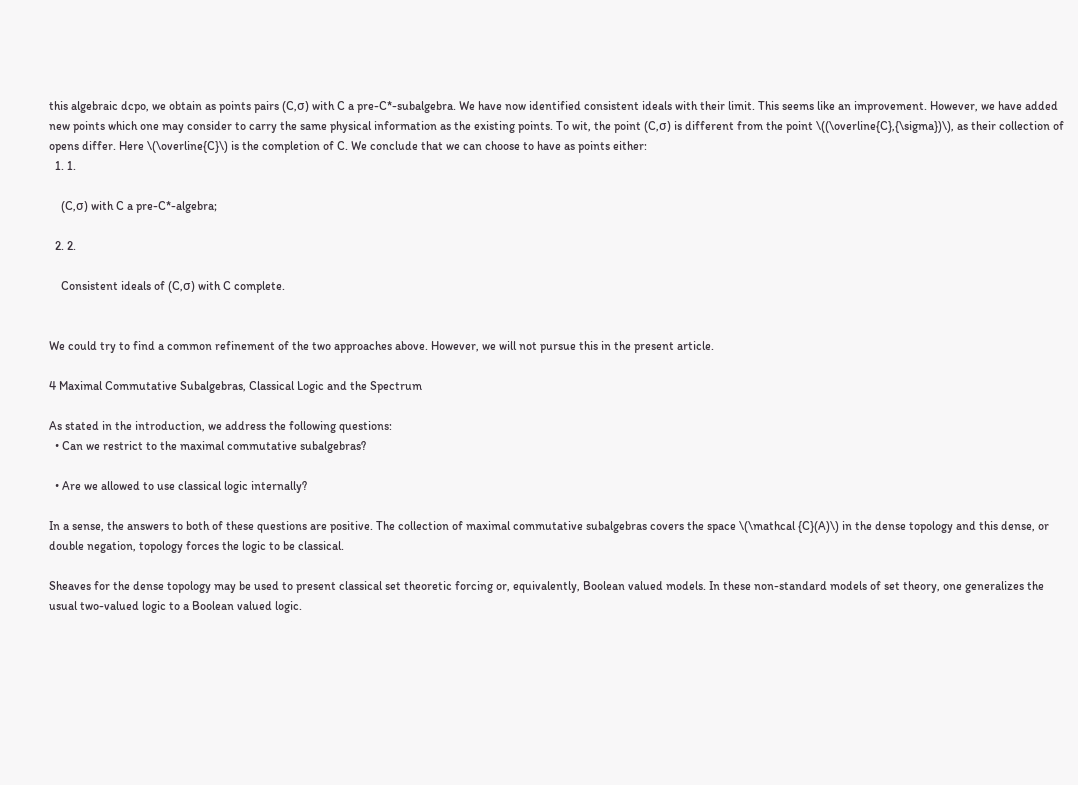this algebraic dcpo, we obtain as points pairs (C,σ) with C a pre-C*-subalgebra. We have now identified consistent ideals with their limit. This seems like an improvement. However, we have added new points which one may consider to carry the same physical information as the existing points. To wit, the point (C,σ) is different from the point \((\overline{C},{\sigma})\), as their collection of opens differ. Here \(\overline{C}\) is the completion of C. We conclude that we can choose to have as points either:
  1. 1.

    (C,σ) with C a pre-C*-algebra;

  2. 2.

    Consistent ideals of (C,σ) with C complete.


We could try to find a common refinement of the two approaches above. However, we will not pursue this in the present article.

4 Maximal Commutative Subalgebras, Classical Logic and the Spectrum

As stated in the introduction, we address the following questions:
  • Can we restrict to the maximal commutative subalgebras?

  • Are we allowed to use classical logic internally?

In a sense, the answers to both of these questions are positive. The collection of maximal commutative subalgebras covers the space \(\mathcal {C}(A)\) in the dense topology and this dense, or double negation, topology forces the logic to be classical.

Sheaves for the dense topology may be used to present classical set theoretic forcing or, equivalently, Boolean valued models. In these non-standard models of set theory, one generalizes the usual two-valued logic to a Boolean valued logic.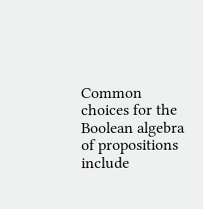Common choices for the Boolean algebra of propositions include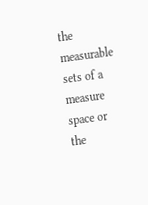the measurable sets of a measure space or the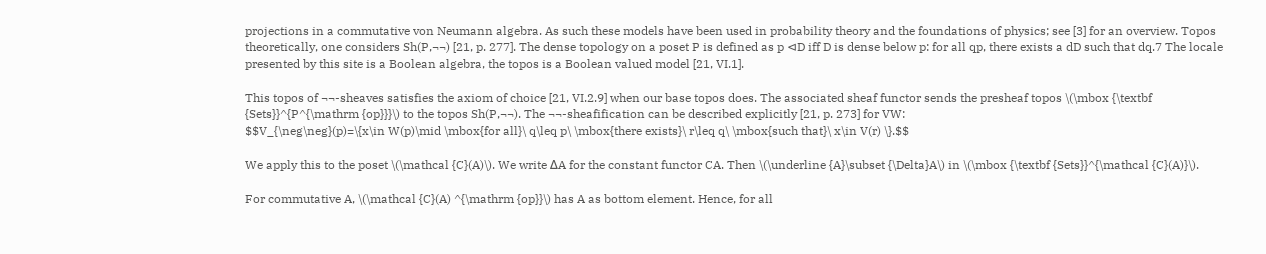projections in a commutative von Neumann algebra. As such these models have been used in probability theory and the foundations of physics; see [3] for an overview. Topos theoretically, one considers Sh(P,¬¬) [21, p. 277]. The dense topology on a poset P is defined as p ⊲D iff D is dense below p: for all qp, there exists a dD such that dq.7 The locale presented by this site is a Boolean algebra, the topos is a Boolean valued model [21, VI.1].

This topos of ¬¬-sheaves satisfies the axiom of choice [21, VI.2.9] when our base topos does. The associated sheaf functor sends the presheaf topos \(\mbox {\textbf {Sets}}^{P^{\mathrm {op}}}\) to the topos Sh(P,¬¬). The ¬¬-sheafification can be described explicitly [21, p. 273] for VW:
$$V_{\neg\neg}(p)=\{x\in W(p)\mid \mbox{for all}\ q\leq p\ \mbox{there exists}\ r\leq q\ \mbox{such that}\ x\in V(r) \}.$$

We apply this to the poset \(\mathcal {C}(A)\). We write ΔA for the constant functor CA. Then \(\underline {A}\subset {\Delta}A\) in \(\mbox {\textbf {Sets}}^{\mathcal {C}(A)}\).

For commutative A, \(\mathcal {C}(A) ^{\mathrm {op}}\) has A as bottom element. Hence, for all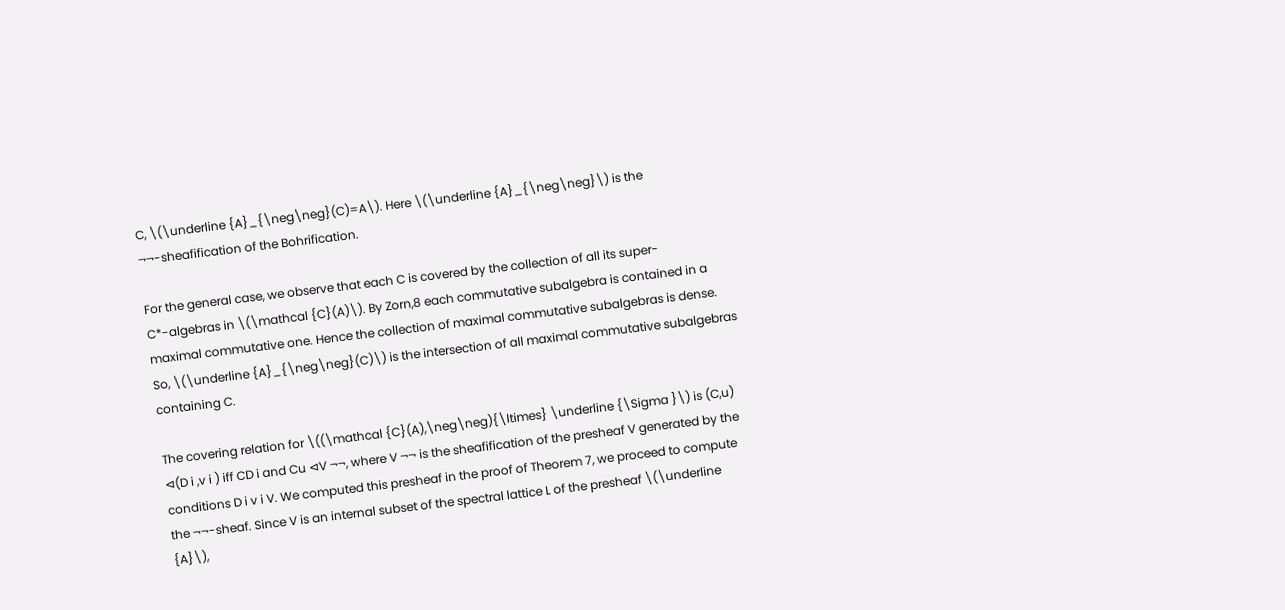C, \(\underline {A}_{\neg\neg}(C)=A\). Here \(\underline {A}_{\neg\neg}\) is the ¬¬-sheafification of the Bohrification.

For the general case, we observe that each C is covered by the collection of all its super-C*-algebras in \(\mathcal {C}(A)\). By Zorn,8 each commutative subalgebra is contained in a maximal commutative one. Hence the collection of maximal commutative subalgebras is dense. So, \(\underline {A}_{\neg\neg}(C)\) is the intersection of all maximal commutative subalgebras containing C.

The covering relation for \((\mathcal {C}(A),\neg\neg){\ltimes} \underline {\Sigma }\) is (C,u) ⊲(D i ,v i ) iff CD i and Cu ⊲V ¬¬, where V ¬¬ is the sheafification of the presheaf V generated by the conditions D i v i V. We computed this presheaf in the proof of Theorem 7, we proceed to compute the ¬¬-sheaf. Since V is an internal subset of the spectral lattice L of the presheaf \(\underline {A}\),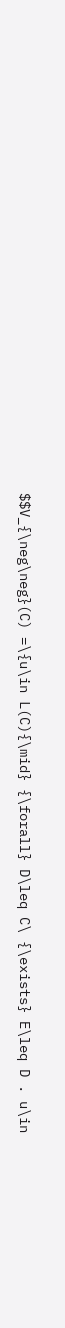$$V_{\neg\neg}(C) =\{u\in L(C){\mid} {\forall} D\leq C\ {\exists} E\leq D . u\in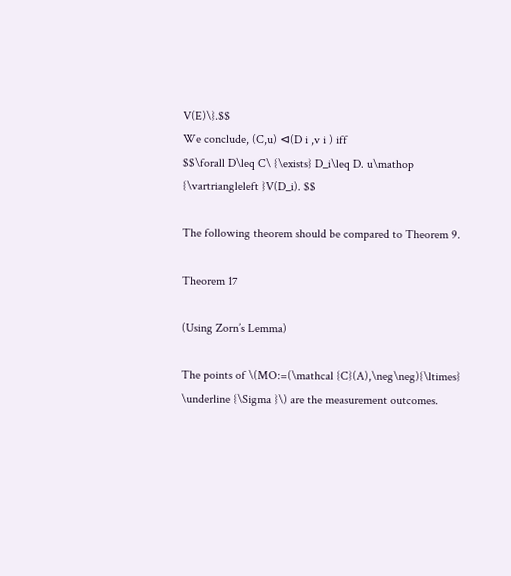V(E)\}.$$
We conclude, (C,u) ⊲(D i ,v i ) iff
$$\forall D\leq C\ {\exists} D_i\leq D. u\mathop {\vartriangleleft }V(D_i). $$

The following theorem should be compared to Theorem 9.

Theorem 17

(Using Zorn’s Lemma)

The points of \(MO:=(\mathcal {C}(A),\neg\neg){\ltimes} \underline {\Sigma }\) are the measurement outcomes.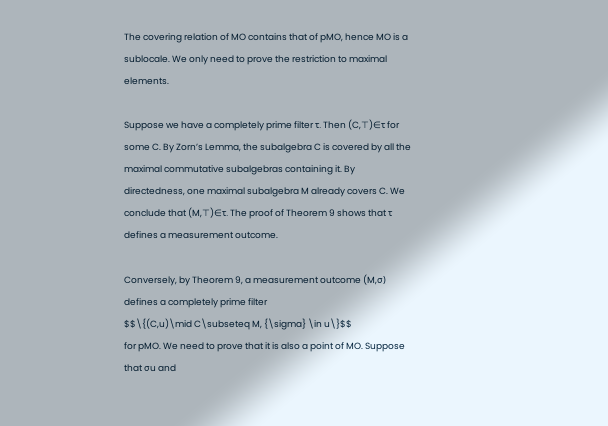The covering relation of MO contains that of pMO, hence MO is a sublocale. We only need to prove the restriction to maximal elements.

Suppose we have a completely prime filter τ. Then (C,⊤)∈τ for some C. By Zorn’s Lemma, the subalgebra C is covered by all the maximal commutative subalgebras containing it. By directedness, one maximal subalgebra M already covers C. We conclude that (M,⊤)∈τ. The proof of Theorem 9 shows that τ defines a measurement outcome.

Conversely, by Theorem 9, a measurement outcome (M,σ) defines a completely prime filter
$$\{(C,u)\mid C\subseteq M, {\sigma} \in u\}$$
for pMO. We need to prove that it is also a point of MO. Suppose that σu and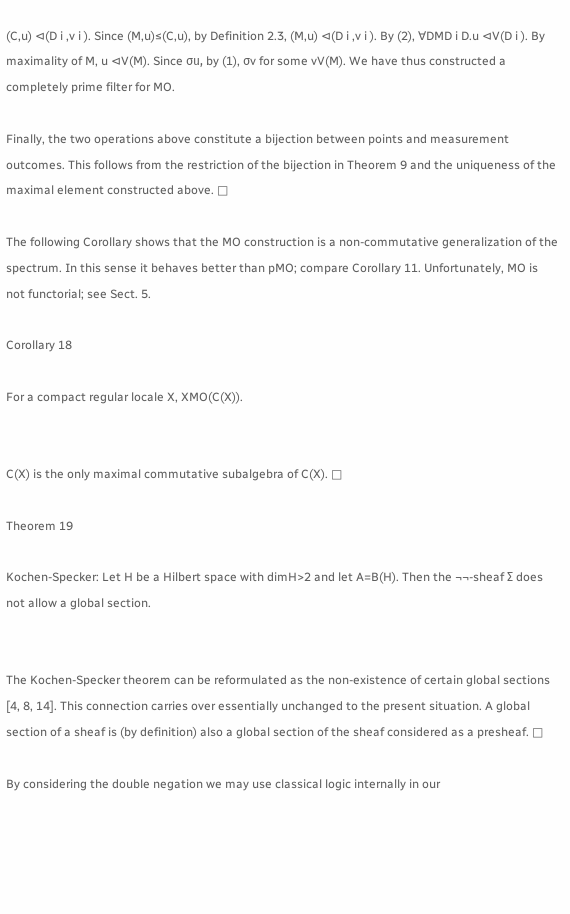(C,u) ⊲(D i ,v i ). Since (M,u)≤(C,u), by Definition 2.3, (M,u) ⊲(D i ,v i ). By (2), ∀DMD i D.u ⊲V(D i ). By maximality of M, u ⊲V(M). Since σu, by (1), σv for some vV(M). We have thus constructed a completely prime filter for MO.

Finally, the two operations above constitute a bijection between points and measurement outcomes. This follows from the restriction of the bijection in Theorem 9 and the uniqueness of the maximal element constructed above. □

The following Corollary shows that the MO construction is a non-commutative generalization of the spectrum. In this sense it behaves better than pMO; compare Corollary 11. Unfortunately, MO is not functorial; see Sect. 5.

Corollary 18

For a compact regular locale X, XMO(C(X)).


C(X) is the only maximal commutative subalgebra of C(X). □

Theorem 19

Kochen-Specker: Let H be a Hilbert space with dimH>2 and let A=B(H). Then the ¬¬-sheaf Σ does not allow a global section.


The Kochen-Specker theorem can be reformulated as the non-existence of certain global sections [4, 8, 14]. This connection carries over essentially unchanged to the present situation. A global section of a sheaf is (by definition) also a global section of the sheaf considered as a presheaf. □

By considering the double negation we may use classical logic internally in our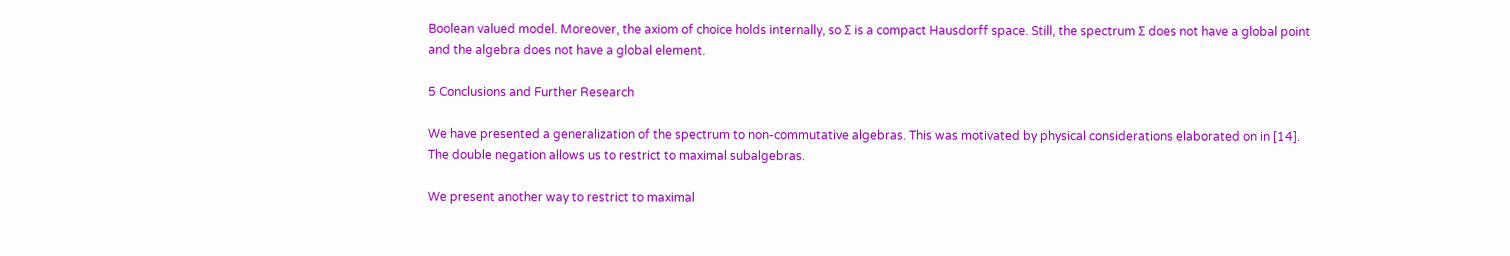Boolean valued model. Moreover, the axiom of choice holds internally, so Σ is a compact Hausdorff space. Still, the spectrum Σ does not have a global point and the algebra does not have a global element.

5 Conclusions and Further Research

We have presented a generalization of the spectrum to non-commutative algebras. This was motivated by physical considerations elaborated on in [14]. The double negation allows us to restrict to maximal subalgebras.

We present another way to restrict to maximal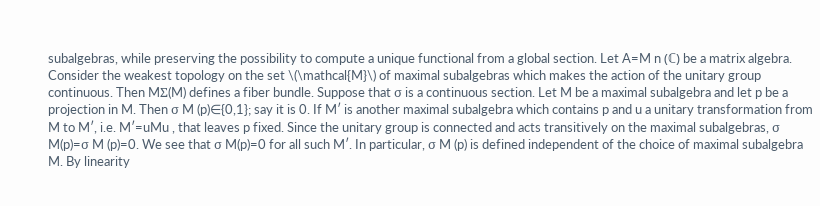subalgebras, while preserving the possibility to compute a unique functional from a global section. Let A=M n (ℂ) be a matrix algebra. Consider the weakest topology on the set \(\mathcal{M}\) of maximal subalgebras which makes the action of the unitary group continuous. Then MΣ(M) defines a fiber bundle. Suppose that σ is a continuous section. Let M be a maximal subalgebra and let p be a projection in M. Then σ M (p)∈{0,1}; say it is 0. If M′ is another maximal subalgebra which contains p and u a unitary transformation from M to M′, i.e. M′=uMu , that leaves p fixed. Since the unitary group is connected and acts transitively on the maximal subalgebras, σ M(p)=σ M (p)=0. We see that σ M(p)=0 for all such M′. In particular, σ M (p) is defined independent of the choice of maximal subalgebra M. By linearity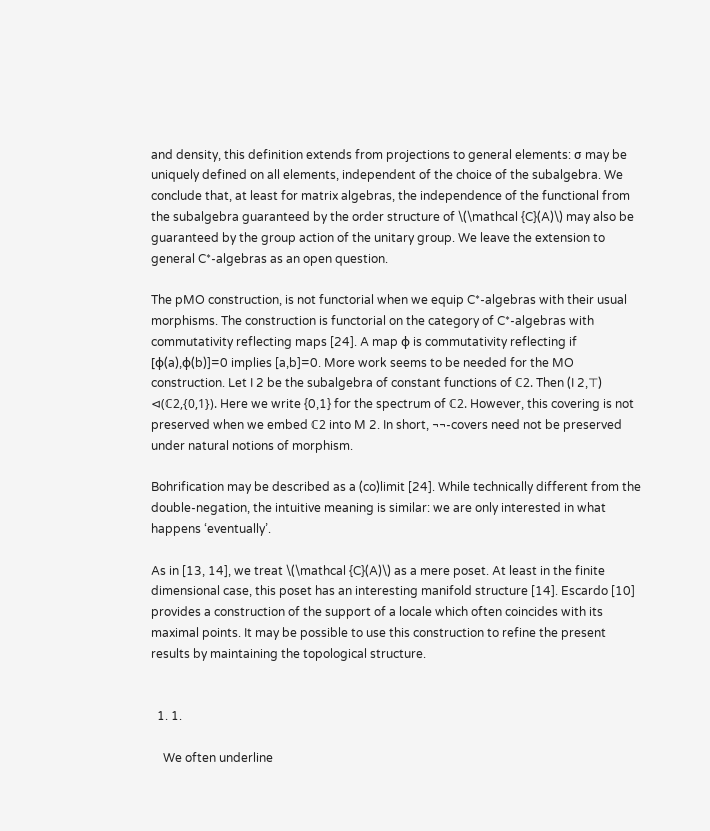and density, this definition extends from projections to general elements: σ may be uniquely defined on all elements, independent of the choice of the subalgebra. We conclude that, at least for matrix algebras, the independence of the functional from the subalgebra guaranteed by the order structure of \(\mathcal {C}(A)\) may also be guaranteed by the group action of the unitary group. We leave the extension to general C*-algebras as an open question.

The pMO construction, is not functorial when we equip C*-algebras with their usual morphisms. The construction is functorial on the category of C*-algebras with commutativity reflecting maps [24]. A map ϕ is commutativity reflecting if [ϕ(a),ϕ(b)]=0 implies [a,b]=0. More work seems to be needed for the MO construction. Let I 2 be the subalgebra of constant functions of ℂ2. Then (I 2,⊤) ⊲(ℂ2,{0,1}). Here we write {0,1} for the spectrum of ℂ2. However, this covering is not preserved when we embed ℂ2 into M 2. In short, ¬¬-covers need not be preserved under natural notions of morphism.

Bohrification may be described as a (co)limit [24]. While technically different from the double-negation, the intuitive meaning is similar: we are only interested in what happens ‘eventually’.

As in [13, 14], we treat \(\mathcal {C}(A)\) as a mere poset. At least in the finite dimensional case, this poset has an interesting manifold structure [14]. Escardo [10] provides a construction of the support of a locale which often coincides with its maximal points. It may be possible to use this construction to refine the present results by maintaining the topological structure.


  1. 1.

    We often underline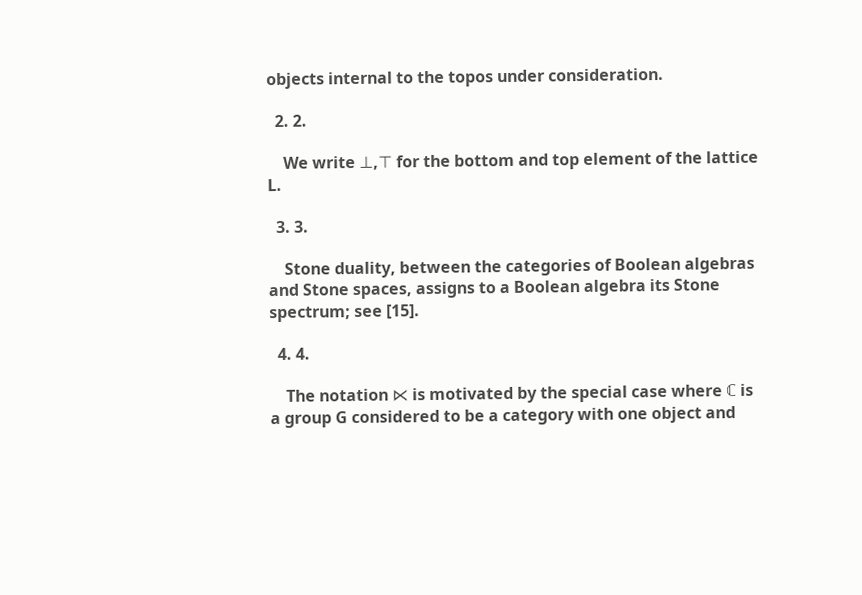objects internal to the topos under consideration.

  2. 2.

    We write ⊥,⊤ for the bottom and top element of the lattice L.

  3. 3.

    Stone duality, between the categories of Boolean algebras and Stone spaces, assigns to a Boolean algebra its Stone spectrum; see [15].

  4. 4.

    The notation ⋉ is motivated by the special case where ℂ is a group G considered to be a category with one object and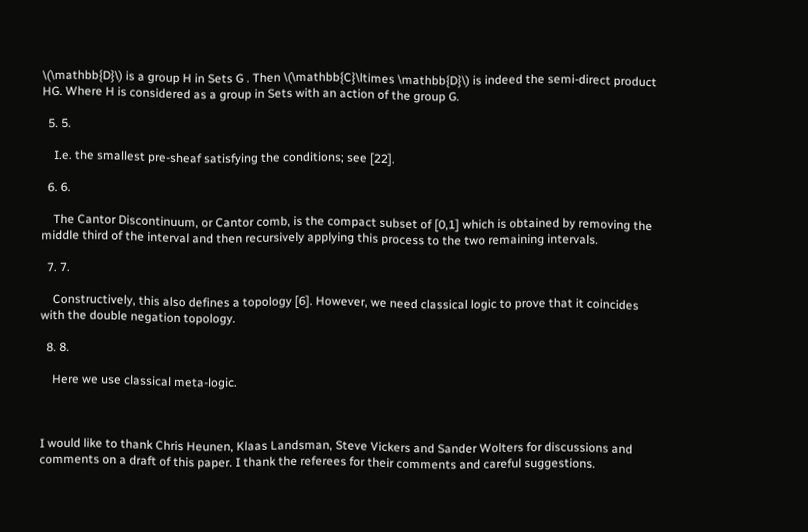\(\mathbb{D}\) is a group H in Sets G . Then \(\mathbb{C}\ltimes \mathbb{D}\) is indeed the semi-direct product HG. Where H is considered as a group in Sets with an action of the group G.

  5. 5.

    I.e. the smallest pre-sheaf satisfying the conditions; see [22].

  6. 6.

    The Cantor Discontinuum, or Cantor comb, is the compact subset of [0,1] which is obtained by removing the middle third of the interval and then recursively applying this process to the two remaining intervals.

  7. 7.

    Constructively, this also defines a topology [6]. However, we need classical logic to prove that it coincides with the double negation topology.

  8. 8.

    Here we use classical meta-logic.



I would like to thank Chris Heunen, Klaas Landsman, Steve Vickers and Sander Wolters for discussions and comments on a draft of this paper. I thank the referees for their comments and careful suggestions.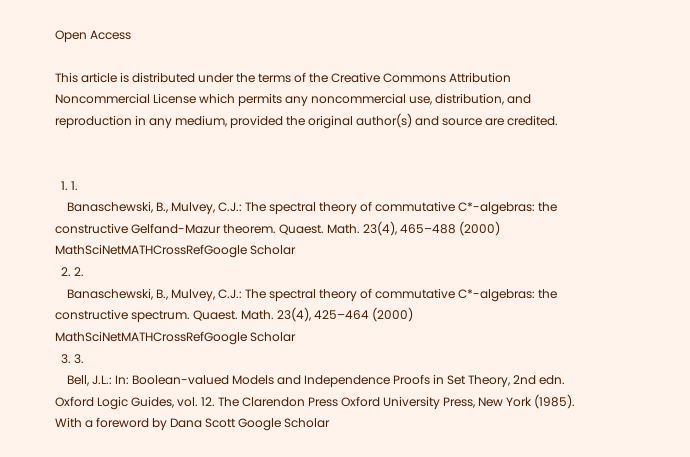Open Access

This article is distributed under the terms of the Creative Commons Attribution Noncommercial License which permits any noncommercial use, distribution, and reproduction in any medium, provided the original author(s) and source are credited.


  1. 1.
    Banaschewski, B., Mulvey, C.J.: The spectral theory of commutative C*-algebras: the constructive Gelfand-Mazur theorem. Quaest. Math. 23(4), 465–488 (2000) MathSciNetMATHCrossRefGoogle Scholar
  2. 2.
    Banaschewski, B., Mulvey, C.J.: The spectral theory of commutative C*-algebras: the constructive spectrum. Quaest. Math. 23(4), 425–464 (2000) MathSciNetMATHCrossRefGoogle Scholar
  3. 3.
    Bell, J.L.: In: Boolean-valued Models and Independence Proofs in Set Theory, 2nd edn. Oxford Logic Guides, vol. 12. The Clarendon Press Oxford University Press, New York (1985). With a foreword by Dana Scott Google Scholar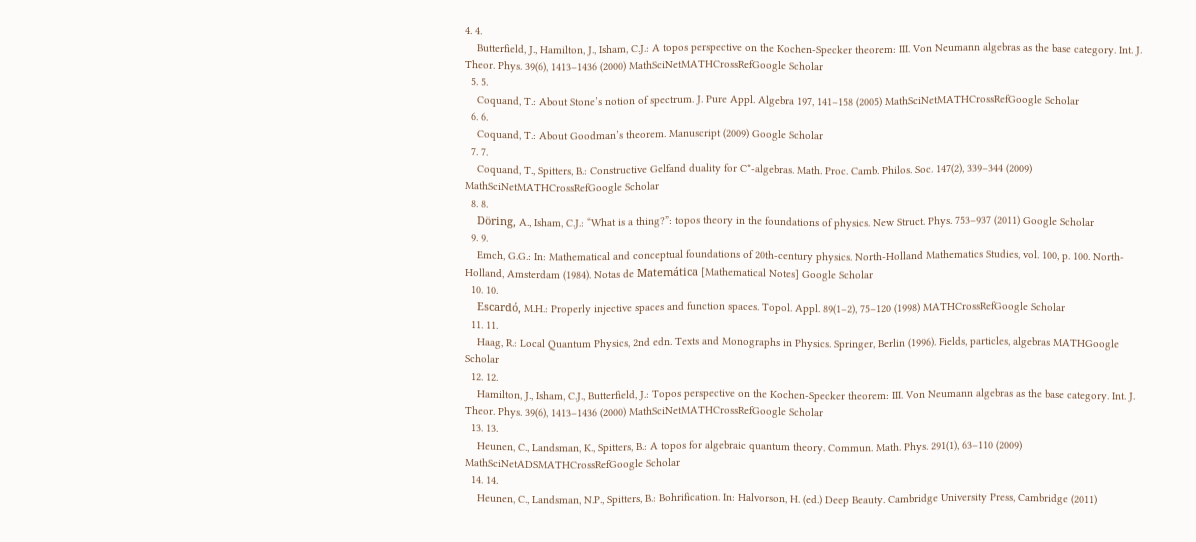4. 4.
    Butterfield, J., Hamilton, J., Isham, C.J.: A topos perspective on the Kochen-Specker theorem: III. Von Neumann algebras as the base category. Int. J. Theor. Phys. 39(6), 1413–1436 (2000) MathSciNetMATHCrossRefGoogle Scholar
  5. 5.
    Coquand, T.: About Stone’s notion of spectrum. J. Pure Appl. Algebra 197, 141–158 (2005) MathSciNetMATHCrossRefGoogle Scholar
  6. 6.
    Coquand, T.: About Goodman’s theorem. Manuscript (2009) Google Scholar
  7. 7.
    Coquand, T., Spitters, B.: Constructive Gelfand duality for C*-algebras. Math. Proc. Camb. Philos. Soc. 147(2), 339–344 (2009) MathSciNetMATHCrossRefGoogle Scholar
  8. 8.
    Döring, A., Isham, C.J.: “What is a thing?”: topos theory in the foundations of physics. New Struct. Phys. 753–937 (2011) Google Scholar
  9. 9.
    Emch, G.G.: In: Mathematical and conceptual foundations of 20th-century physics. North-Holland Mathematics Studies, vol. 100, p. 100. North-Holland, Amsterdam (1984). Notas de Matemática [Mathematical Notes] Google Scholar
  10. 10.
    Escardó, M.H.: Properly injective spaces and function spaces. Topol. Appl. 89(1–2), 75–120 (1998) MATHCrossRefGoogle Scholar
  11. 11.
    Haag, R.: Local Quantum Physics, 2nd edn. Texts and Monographs in Physics. Springer, Berlin (1996). Fields, particles, algebras MATHGoogle Scholar
  12. 12.
    Hamilton, J., Isham, C.J., Butterfield, J.: Topos perspective on the Kochen-Specker theorem: III. Von Neumann algebras as the base category. Int. J. Theor. Phys. 39(6), 1413–1436 (2000) MathSciNetMATHCrossRefGoogle Scholar
  13. 13.
    Heunen, C., Landsman, K., Spitters, B.: A topos for algebraic quantum theory. Commun. Math. Phys. 291(1), 63–110 (2009) MathSciNetADSMATHCrossRefGoogle Scholar
  14. 14.
    Heunen, C., Landsman, N.P., Spitters, B.: Bohrification. In: Halvorson, H. (ed.) Deep Beauty. Cambridge University Press, Cambridge (2011)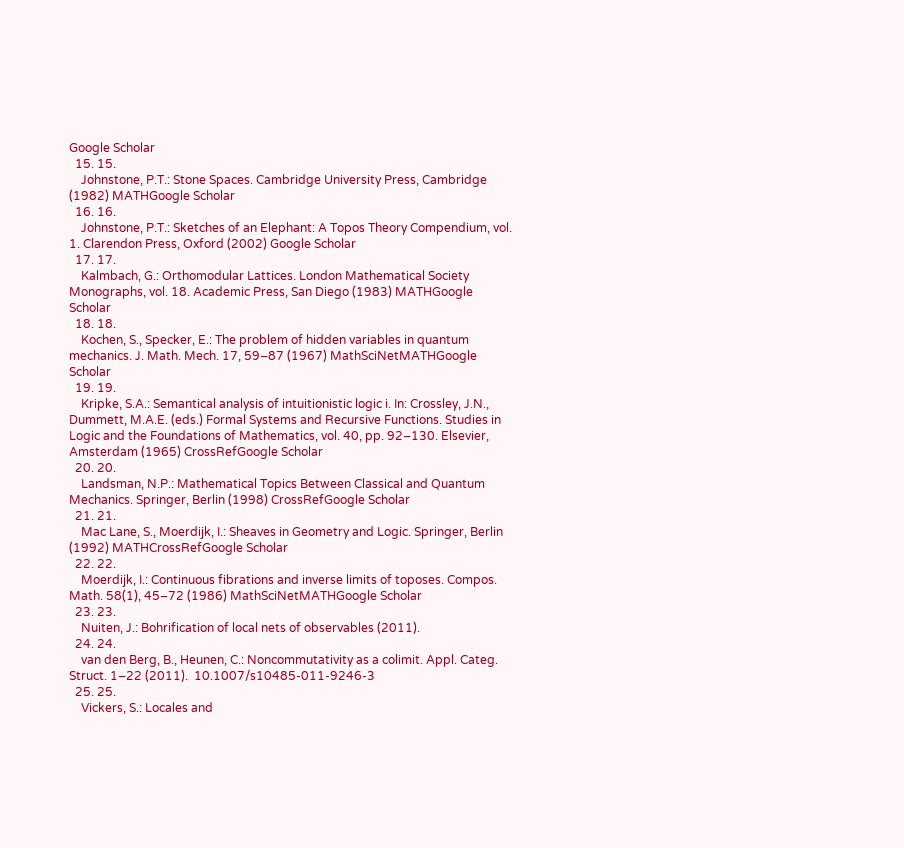Google Scholar
  15. 15.
    Johnstone, P.T.: Stone Spaces. Cambridge University Press, Cambridge (1982) MATHGoogle Scholar
  16. 16.
    Johnstone, P.T.: Sketches of an Elephant: A Topos Theory Compendium, vol. 1. Clarendon Press, Oxford (2002) Google Scholar
  17. 17.
    Kalmbach, G.: Orthomodular Lattices. London Mathematical Society Monographs, vol. 18. Academic Press, San Diego (1983) MATHGoogle Scholar
  18. 18.
    Kochen, S., Specker, E.: The problem of hidden variables in quantum mechanics. J. Math. Mech. 17, 59–87 (1967) MathSciNetMATHGoogle Scholar
  19. 19.
    Kripke, S.A.: Semantical analysis of intuitionistic logic i. In: Crossley, J.N., Dummett, M.A.E. (eds.) Formal Systems and Recursive Functions. Studies in Logic and the Foundations of Mathematics, vol. 40, pp. 92–130. Elsevier, Amsterdam (1965) CrossRefGoogle Scholar
  20. 20.
    Landsman, N.P.: Mathematical Topics Between Classical and Quantum Mechanics. Springer, Berlin (1998) CrossRefGoogle Scholar
  21. 21.
    Mac Lane, S., Moerdijk, I.: Sheaves in Geometry and Logic. Springer, Berlin (1992) MATHCrossRefGoogle Scholar
  22. 22.
    Moerdijk, I.: Continuous fibrations and inverse limits of toposes. Compos. Math. 58(1), 45–72 (1986) MathSciNetMATHGoogle Scholar
  23. 23.
    Nuiten, J.: Bohrification of local nets of observables (2011).
  24. 24.
    van den Berg, B., Heunen, C.: Noncommutativity as a colimit. Appl. Categ. Struct. 1–22 (2011).  10.1007/s10485-011-9246-3
  25. 25.
    Vickers, S.: Locales and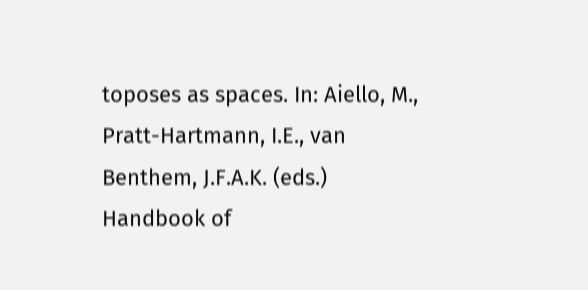toposes as spaces. In: Aiello, M., Pratt-Hartmann, I.E., van Benthem, J.F.A.K. (eds.) Handbook of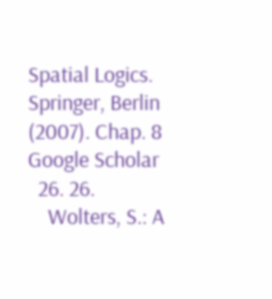Spatial Logics. Springer, Berlin (2007). Chap. 8 Google Scholar
  26. 26.
    Wolters, S.: A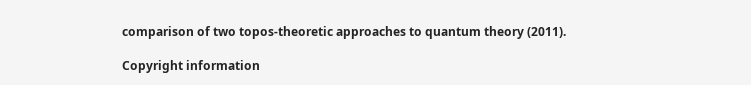comparison of two topos-theoretic approaches to quantum theory (2011).

Copyright information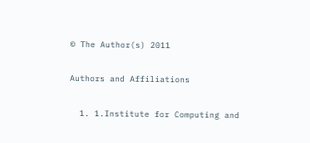© The Author(s) 2011

Authors and Affiliations

  1. 1.Institute for Computing and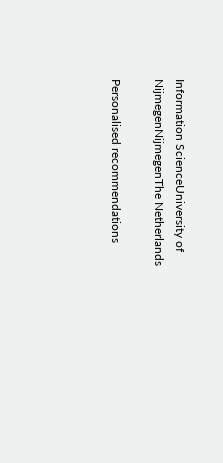Information ScienceUniversity of NijmegenNijmegenThe Netherlands

Personalised recommendations